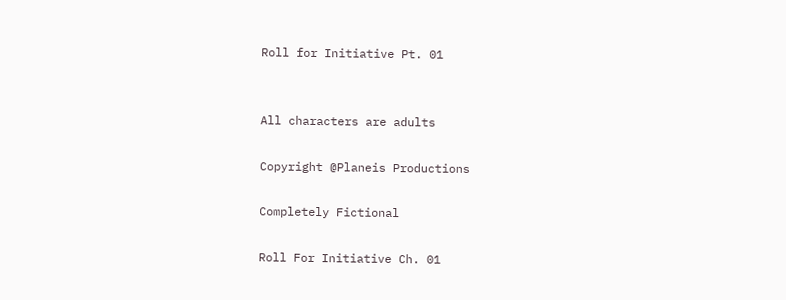Roll for Initiative Pt. 01


All characters are adults

Copyright @Planeis Productions

Completely Fictional

Roll For Initiative Ch. 01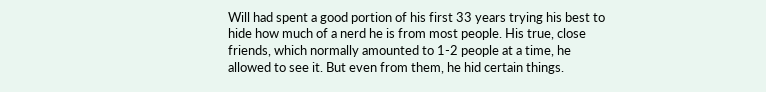Will had spent a good portion of his first 33 years trying his best to hide how much of a nerd he is from most people. His true, close friends, which normally amounted to 1-2 people at a time, he allowed to see it. But even from them, he hid certain things.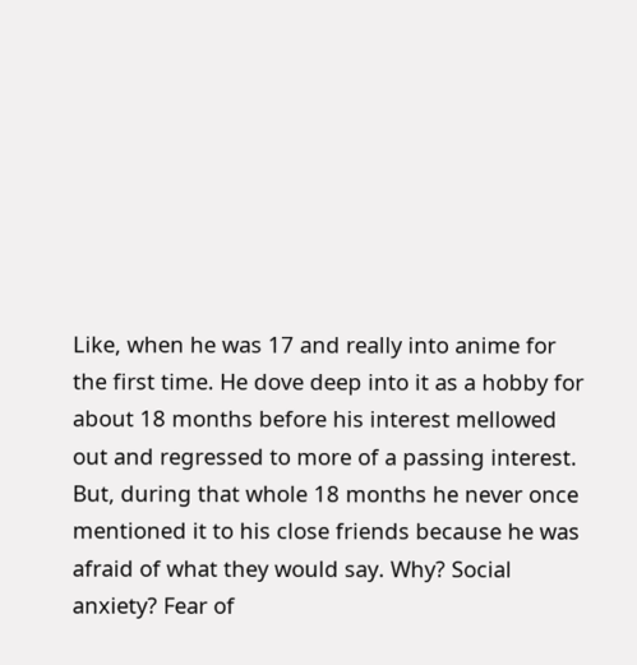Like, when he was 17 and really into anime for the first time. He dove deep into it as a hobby for about 18 months before his interest mellowed out and regressed to more of a passing interest. But, during that whole 18 months he never once mentioned it to his close friends because he was afraid of what they would say. Why? Social anxiety? Fear of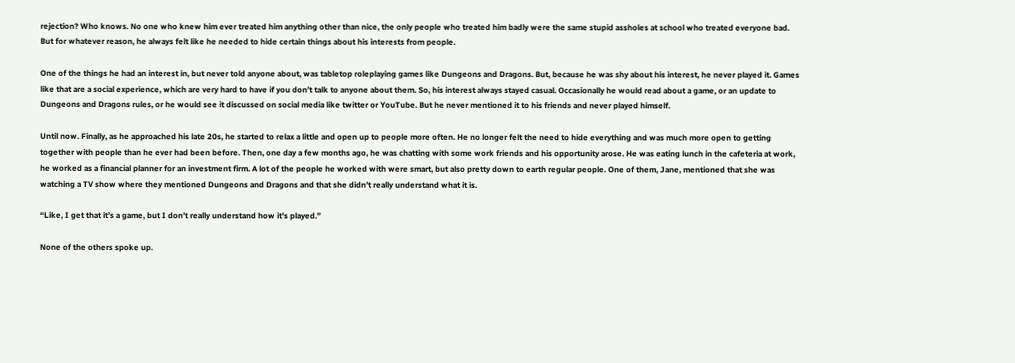rejection? Who knows. No one who knew him ever treated him anything other than nice, the only people who treated him badly were the same stupid assholes at school who treated everyone bad. But for whatever reason, he always felt like he needed to hide certain things about his interests from people.

One of the things he had an interest in, but never told anyone about, was tabletop roleplaying games like Dungeons and Dragons. But, because he was shy about his interest, he never played it. Games like that are a social experience, which are very hard to have if you don’t talk to anyone about them. So, his interest always stayed casual. Occasionally he would read about a game, or an update to Dungeons and Dragons rules, or he would see it discussed on social media like twitter or YouTube. But he never mentioned it to his friends and never played himself.

Until now. Finally, as he approached his late 20s, he started to relax a little and open up to people more often. He no longer felt the need to hide everything and was much more open to getting together with people than he ever had been before. Then, one day a few months ago, he was chatting with some work friends and his opportunity arose. He was eating lunch in the cafeteria at work, he worked as a financial planner for an investment firm. A lot of the people he worked with were smart, but also pretty down to earth regular people. One of them, Jane, mentioned that she was watching a TV show where they mentioned Dungeons and Dragons and that she didn’t really understand what it is.

“Like, I get that it’s a game, but I don’t really understand how it’s played.”

None of the others spoke up.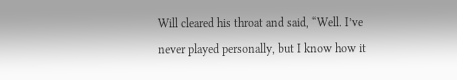Will cleared his throat and said, “Well. I’ve never played personally, but I know how it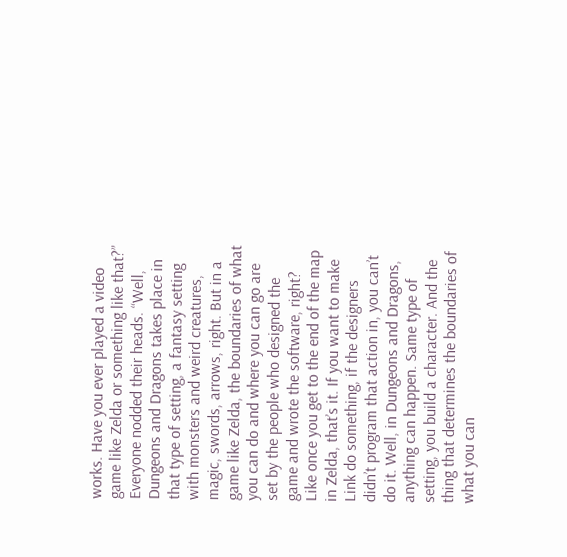works. Have you ever played a video game like Zelda or something like that?” Everyone nodded their heads. “Well, Dungeons and Dragons takes place in that type of setting, a fantasy setting with monsters and weird creatures, magic, swords, arrows, right. But in a game like Zelda, the boundaries of what you can do and where you can go are set by the people who designed the game and wrote the software, right? Like once you get to the end of the map in Zelda, that’s it. If you want to make Link do something, if the designers didn’t program that action in, you can’t do it. Well, in Dungeons and Dragons, anything can happen. Same type of setting, you build a character. And the thing that determines the boundaries of what you can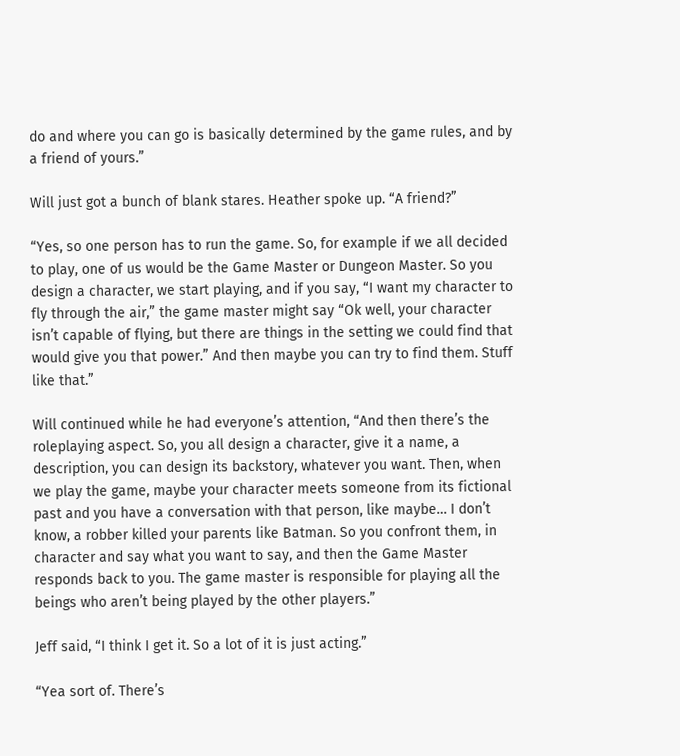do and where you can go is basically determined by the game rules, and by a friend of yours.”

Will just got a bunch of blank stares. Heather spoke up. “A friend?”

“Yes, so one person has to run the game. So, for example if we all decided to play, one of us would be the Game Master or Dungeon Master. So you design a character, we start playing, and if you say, “I want my character to fly through the air,” the game master might say “Ok well, your character isn’t capable of flying, but there are things in the setting we could find that would give you that power.” And then maybe you can try to find them. Stuff like that.”

Will continued while he had everyone’s attention, “And then there’s the roleplaying aspect. So, you all design a character, give it a name, a description, you can design its backstory, whatever you want. Then, when we play the game, maybe your character meets someone from its fictional past and you have a conversation with that person, like maybe… I don’t know, a robber killed your parents like Batman. So you confront them, in character and say what you want to say, and then the Game Master responds back to you. The game master is responsible for playing all the beings who aren’t being played by the other players.”

Jeff said, “I think I get it. So a lot of it is just acting.”

“Yea sort of. There’s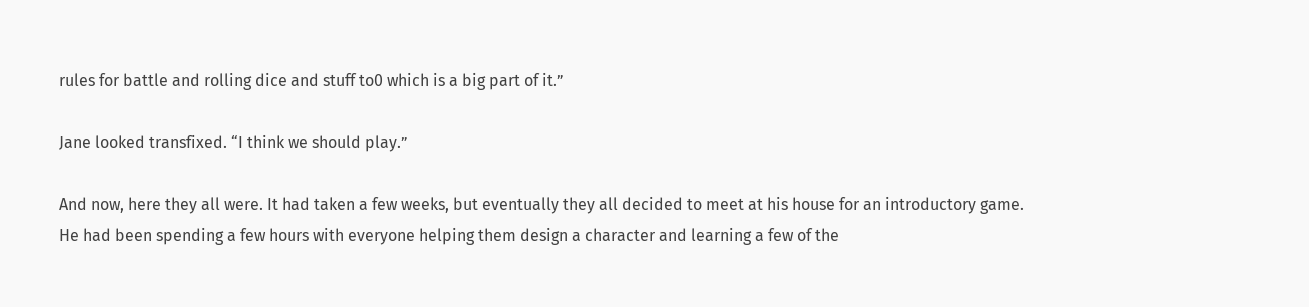rules for battle and rolling dice and stuff to0 which is a big part of it.”

Jane looked transfixed. “I think we should play.”

And now, here they all were. It had taken a few weeks, but eventually they all decided to meet at his house for an introductory game. He had been spending a few hours with everyone helping them design a character and learning a few of the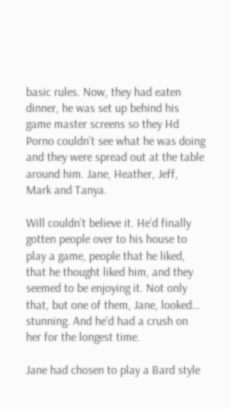basic rules. Now, they had eaten dinner, he was set up behind his game master screens so they Hd Porno couldn’t see what he was doing and they were spread out at the table around him. Jane, Heather, Jeff, Mark and Tanya.

Will couldn’t believe it. He’d finally gotten people over to his house to play a game, people that he liked, that he thought liked him, and they seemed to be enjoying it. Not only that, but one of them, Jane, looked… stunning. And he’d had a crush on her for the longest time.

Jane had chosen to play a Bard style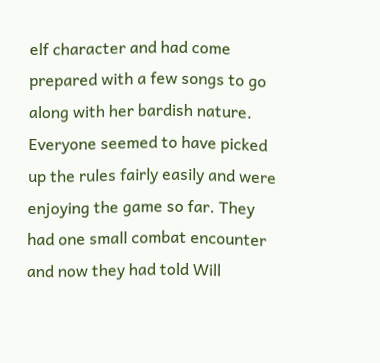elf character and had come prepared with a few songs to go along with her bardish nature. Everyone seemed to have picked up the rules fairly easily and were enjoying the game so far. They had one small combat encounter and now they had told Will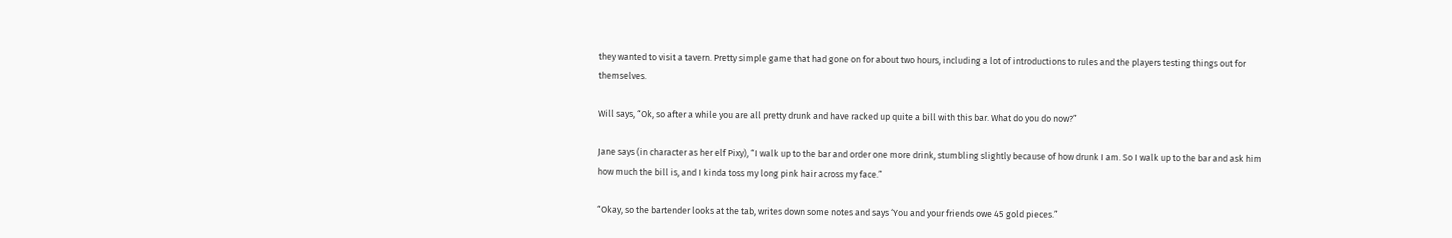they wanted to visit a tavern. Pretty simple game that had gone on for about two hours, including a lot of introductions to rules and the players testing things out for themselves.

Will says, “Ok, so after a while you are all pretty drunk and have racked up quite a bill with this bar. What do you do now?”

Jane says (in character as her elf Pixy), “I walk up to the bar and order one more drink, stumbling slightly because of how drunk I am. So I walk up to the bar and ask him how much the bill is, and I kinda toss my long pink hair across my face.”

“Okay, so the bartender looks at the tab, writes down some notes and says ‘You and your friends owe 45 gold pieces.”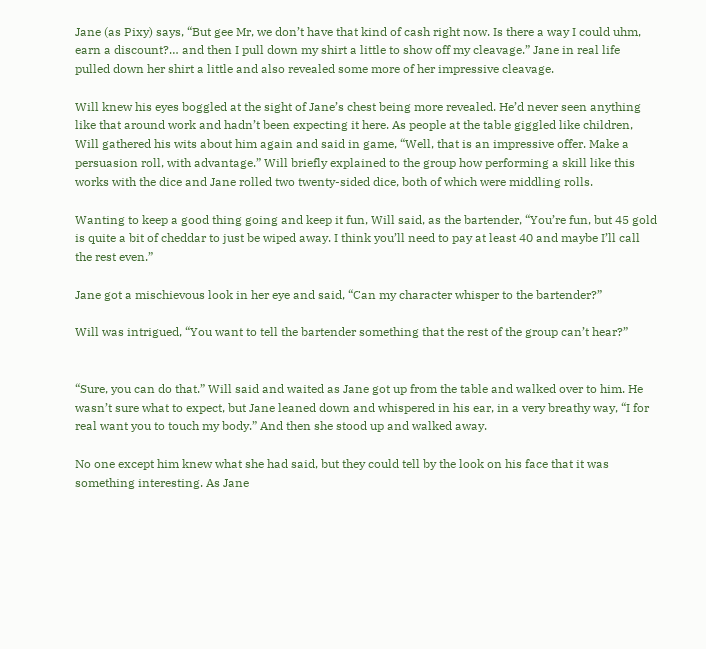Jane (as Pixy) says, “But gee Mr, we don’t have that kind of cash right now. Is there a way I could uhm, earn a discount?… and then I pull down my shirt a little to show off my cleavage.” Jane in real life pulled down her shirt a little and also revealed some more of her impressive cleavage.

Will knew his eyes boggled at the sight of Jane’s chest being more revealed. He’d never seen anything like that around work and hadn’t been expecting it here. As people at the table giggled like children, Will gathered his wits about him again and said in game, “Well, that is an impressive offer. Make a persuasion roll, with advantage.” Will briefly explained to the group how performing a skill like this works with the dice and Jane rolled two twenty-sided dice, both of which were middling rolls.

Wanting to keep a good thing going and keep it fun, Will said, as the bartender, “You’re fun, but 45 gold is quite a bit of cheddar to just be wiped away. I think you’ll need to pay at least 40 and maybe I’ll call the rest even.”

Jane got a mischievous look in her eye and said, “Can my character whisper to the bartender?”

Will was intrigued, “You want to tell the bartender something that the rest of the group can’t hear?”


“Sure, you can do that.” Will said and waited as Jane got up from the table and walked over to him. He wasn’t sure what to expect, but Jane leaned down and whispered in his ear, in a very breathy way, “I for real want you to touch my body.” And then she stood up and walked away.

No one except him knew what she had said, but they could tell by the look on his face that it was something interesting. As Jane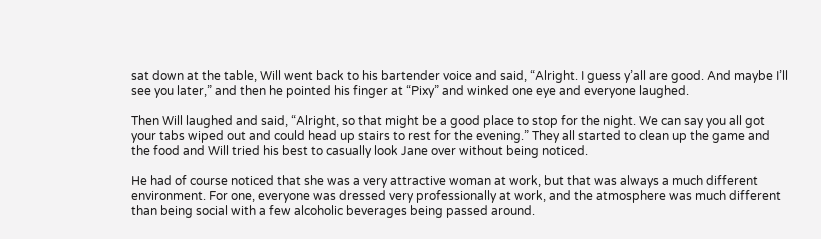sat down at the table, Will went back to his bartender voice and said, “Alright. I guess y’all are good. And maybe I’ll see you later,” and then he pointed his finger at “Pixy” and winked one eye and everyone laughed.

Then Will laughed and said, “Alright, so that might be a good place to stop for the night. We can say you all got your tabs wiped out and could head up stairs to rest for the evening.” They all started to clean up the game and the food and Will tried his best to casually look Jane over without being noticed.

He had of course noticed that she was a very attractive woman at work, but that was always a much different environment. For one, everyone was dressed very professionally at work, and the atmosphere was much different than being social with a few alcoholic beverages being passed around.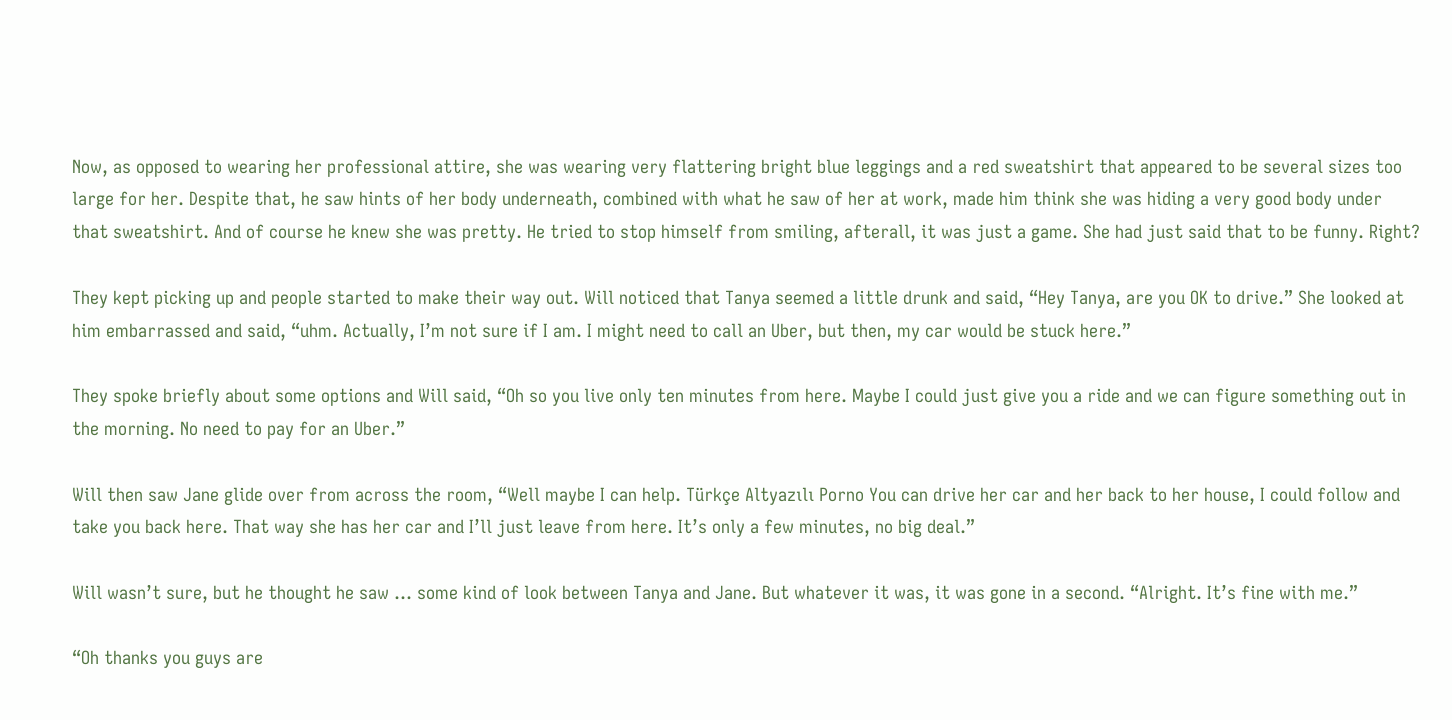Now, as opposed to wearing her professional attire, she was wearing very flattering bright blue leggings and a red sweatshirt that appeared to be several sizes too large for her. Despite that, he saw hints of her body underneath, combined with what he saw of her at work, made him think she was hiding a very good body under that sweatshirt. And of course he knew she was pretty. He tried to stop himself from smiling, afterall, it was just a game. She had just said that to be funny. Right?

They kept picking up and people started to make their way out. Will noticed that Tanya seemed a little drunk and said, “Hey Tanya, are you OK to drive.” She looked at him embarrassed and said, “uhm. Actually, I’m not sure if I am. I might need to call an Uber, but then, my car would be stuck here.”

They spoke briefly about some options and Will said, “Oh so you live only ten minutes from here. Maybe I could just give you a ride and we can figure something out in the morning. No need to pay for an Uber.”

Will then saw Jane glide over from across the room, “Well maybe I can help. Türkçe Altyazılı Porno You can drive her car and her back to her house, I could follow and take you back here. That way she has her car and I’ll just leave from here. It’s only a few minutes, no big deal.”

Will wasn’t sure, but he thought he saw … some kind of look between Tanya and Jane. But whatever it was, it was gone in a second. “Alright. It’s fine with me.”

“Oh thanks you guys are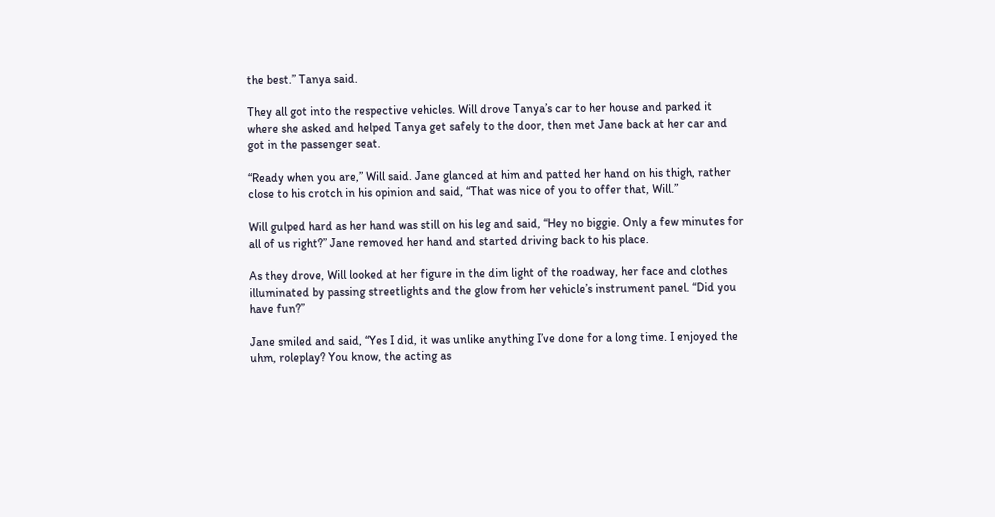the best.” Tanya said.

They all got into the respective vehicles. Will drove Tanya’s car to her house and parked it where she asked and helped Tanya get safely to the door, then met Jane back at her car and got in the passenger seat.

“Ready when you are,” Will said. Jane glanced at him and patted her hand on his thigh, rather close to his crotch in his opinion and said, “That was nice of you to offer that, Will.”

Will gulped hard as her hand was still on his leg and said, “Hey no biggie. Only a few minutes for all of us right?” Jane removed her hand and started driving back to his place.

As they drove, Will looked at her figure in the dim light of the roadway, her face and clothes illuminated by passing streetlights and the glow from her vehicle’s instrument panel. “Did you have fun?”

Jane smiled and said, “Yes I did, it was unlike anything I’ve done for a long time. I enjoyed the uhm, roleplay? You know, the acting as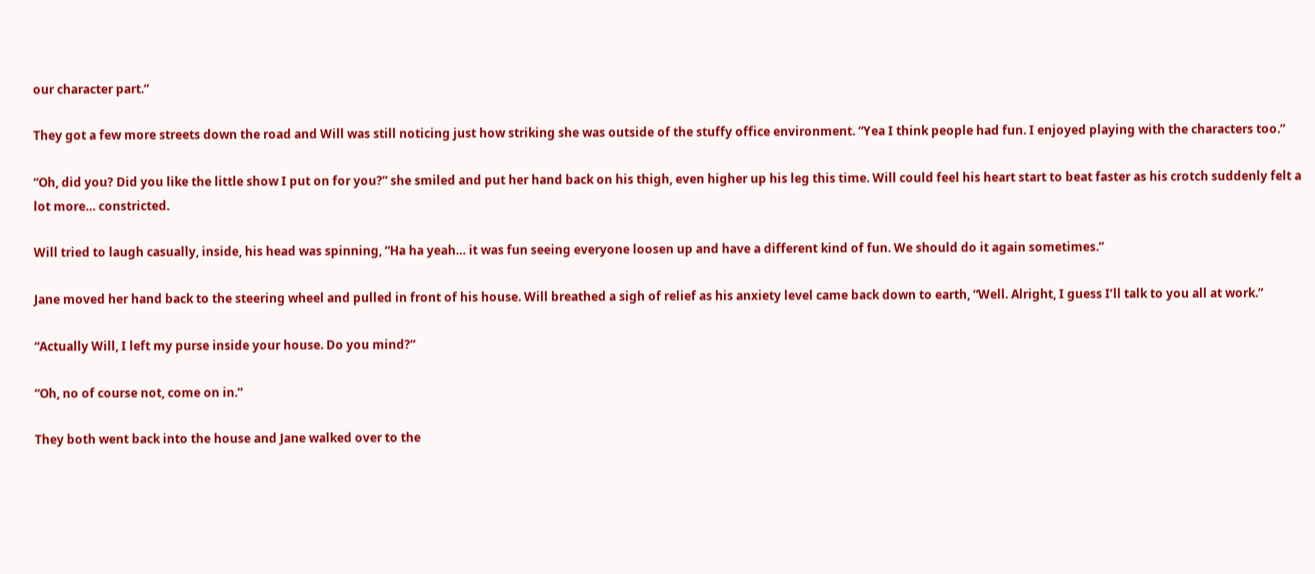our character part.”

They got a few more streets down the road and Will was still noticing just how striking she was outside of the stuffy office environment. “Yea I think people had fun. I enjoyed playing with the characters too.”

“Oh, did you? Did you like the little show I put on for you?” she smiled and put her hand back on his thigh, even higher up his leg this time. Will could feel his heart start to beat faster as his crotch suddenly felt a lot more… constricted.

Will tried to laugh casually, inside, his head was spinning, “Ha ha yeah… it was fun seeing everyone loosen up and have a different kind of fun. We should do it again sometimes.”

Jane moved her hand back to the steering wheel and pulled in front of his house. Will breathed a sigh of relief as his anxiety level came back down to earth, “Well. Alright, I guess I’ll talk to you all at work.”

“Actually Will, I left my purse inside your house. Do you mind?”

“Oh, no of course not, come on in.”

They both went back into the house and Jane walked over to the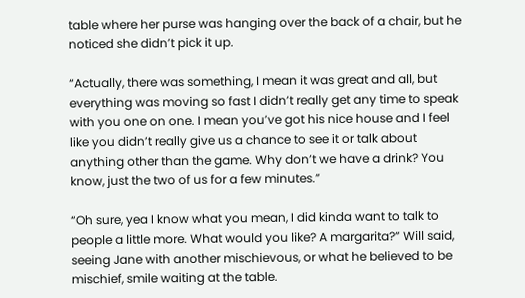table where her purse was hanging over the back of a chair, but he noticed she didn’t pick it up.

“Actually, there was something, I mean it was great and all, but everything was moving so fast I didn’t really get any time to speak with you one on one. I mean you’ve got his nice house and I feel like you didn’t really give us a chance to see it or talk about anything other than the game. Why don’t we have a drink? You know, just the two of us for a few minutes.”

“Oh sure, yea I know what you mean, I did kinda want to talk to people a little more. What would you like? A margarita?” Will said, seeing Jane with another mischievous, or what he believed to be mischief, smile waiting at the table.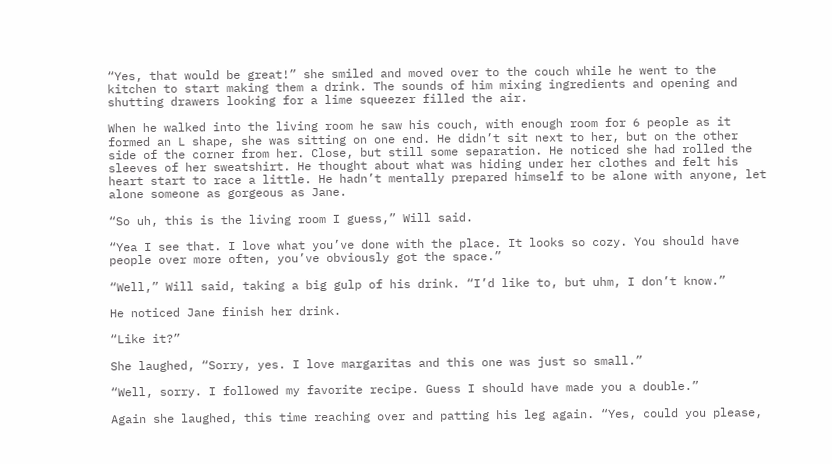“Yes, that would be great!” she smiled and moved over to the couch while he went to the kitchen to start making them a drink. The sounds of him mixing ingredients and opening and shutting drawers looking for a lime squeezer filled the air.

When he walked into the living room he saw his couch, with enough room for 6 people as it formed an L shape, she was sitting on one end. He didn’t sit next to her, but on the other side of the corner from her. Close, but still some separation. He noticed she had rolled the sleeves of her sweatshirt. He thought about what was hiding under her clothes and felt his heart start to race a little. He hadn’t mentally prepared himself to be alone with anyone, let alone someone as gorgeous as Jane.

“So uh, this is the living room I guess,” Will said.

“Yea I see that. I love what you’ve done with the place. It looks so cozy. You should have people over more often, you’ve obviously got the space.”

“Well,” Will said, taking a big gulp of his drink. “I’d like to, but uhm, I don’t know.”

He noticed Jane finish her drink.

“Like it?”

She laughed, “Sorry, yes. I love margaritas and this one was just so small.”

“Well, sorry. I followed my favorite recipe. Guess I should have made you a double.”

Again she laughed, this time reaching over and patting his leg again. “Yes, could you please,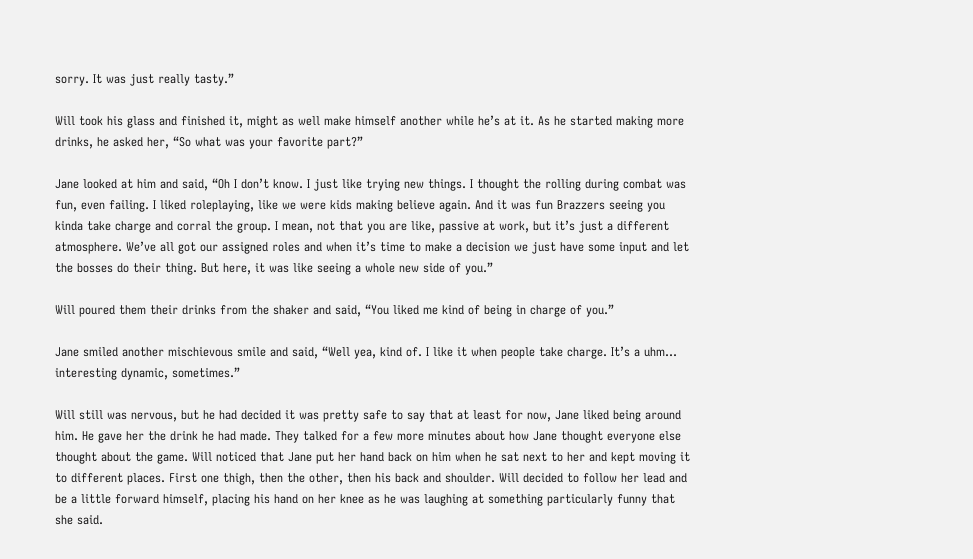sorry. It was just really tasty.”

Will took his glass and finished it, might as well make himself another while he’s at it. As he started making more drinks, he asked her, “So what was your favorite part?”

Jane looked at him and said, “Oh I don’t know. I just like trying new things. I thought the rolling during combat was fun, even failing. I liked roleplaying, like we were kids making believe again. And it was fun Brazzers seeing you kinda take charge and corral the group. I mean, not that you are like, passive at work, but it’s just a different atmosphere. We’ve all got our assigned roles and when it’s time to make a decision we just have some input and let the bosses do their thing. But here, it was like seeing a whole new side of you.”

Will poured them their drinks from the shaker and said, “You liked me kind of being in charge of you.”

Jane smiled another mischievous smile and said, “Well yea, kind of. I like it when people take charge. It’s a uhm… interesting dynamic, sometimes.”

Will still was nervous, but he had decided it was pretty safe to say that at least for now, Jane liked being around him. He gave her the drink he had made. They talked for a few more minutes about how Jane thought everyone else thought about the game. Will noticed that Jane put her hand back on him when he sat next to her and kept moving it to different places. First one thigh, then the other, then his back and shoulder. Will decided to follow her lead and be a little forward himself, placing his hand on her knee as he was laughing at something particularly funny that she said.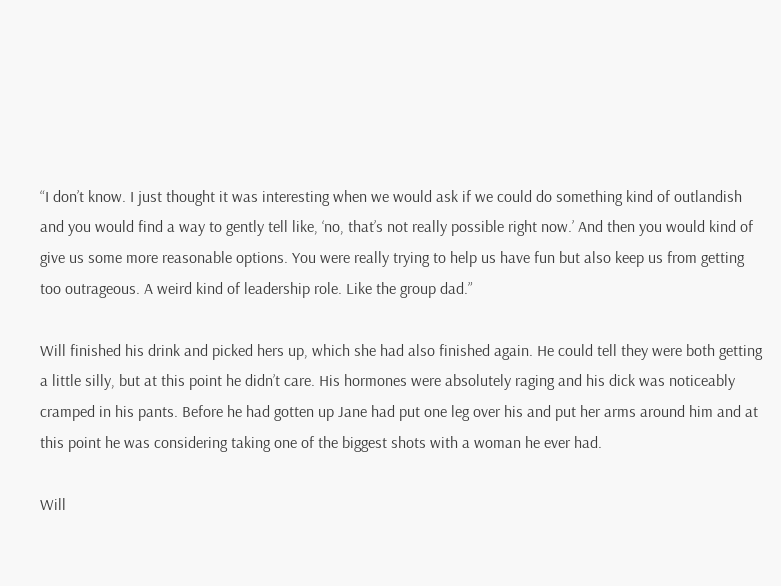“I don’t know. I just thought it was interesting when we would ask if we could do something kind of outlandish and you would find a way to gently tell like, ‘no, that’s not really possible right now.’ And then you would kind of give us some more reasonable options. You were really trying to help us have fun but also keep us from getting too outrageous. A weird kind of leadership role. Like the group dad.”

Will finished his drink and picked hers up, which she had also finished again. He could tell they were both getting a little silly, but at this point he didn’t care. His hormones were absolutely raging and his dick was noticeably cramped in his pants. Before he had gotten up Jane had put one leg over his and put her arms around him and at this point he was considering taking one of the biggest shots with a woman he ever had.

Will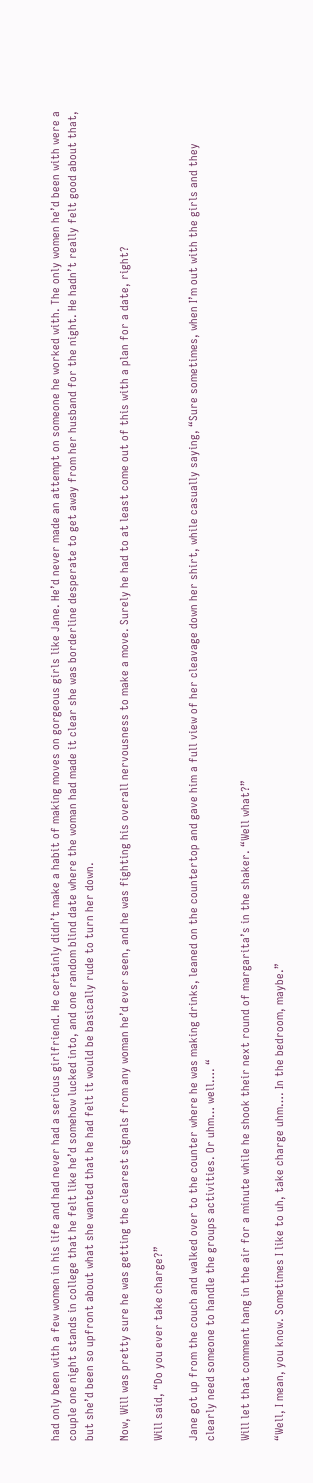had only been with a few women in his life and had never had a serious girlfriend. He certainly didn’t make a habit of making moves on gorgeous girls like Jane. He’d never made an attempt on someone he worked with. The only women he’d been with were a couple one night stands in college that he felt like he’d somehow lucked into, and one random blind date where the woman had made it clear she was borderline desperate to get away from her husband for the night. He hadn’t really felt good about that, but she’d been so upfront about what she wanted that he had felt it would be basically rude to turn her down.

Now, Will was pretty sure he was getting the clearest signals from any woman he’d ever seen, and he was fighting his overall nervousness to make a move. Surely he had to at least come out of this with a plan for a date, right?

Will said, “Do you ever take charge?”

Jane got up from the couch and walked over to the counter where he was making drinks, leaned on the countertop and gave him a full view of her cleavage down her shirt, while casually saying, “Sure sometimes, when I’m out with the girls and they clearly need someone to handle the groups activities. Or uhm… well…. “

Will let that comment hang in the air for a minute while he shook their next round of margarita’s in the shaker. “Well what?”

“Well, I mean, you know. Sometimes I like to uh, take charge uhm…. In the bedroom, maybe.”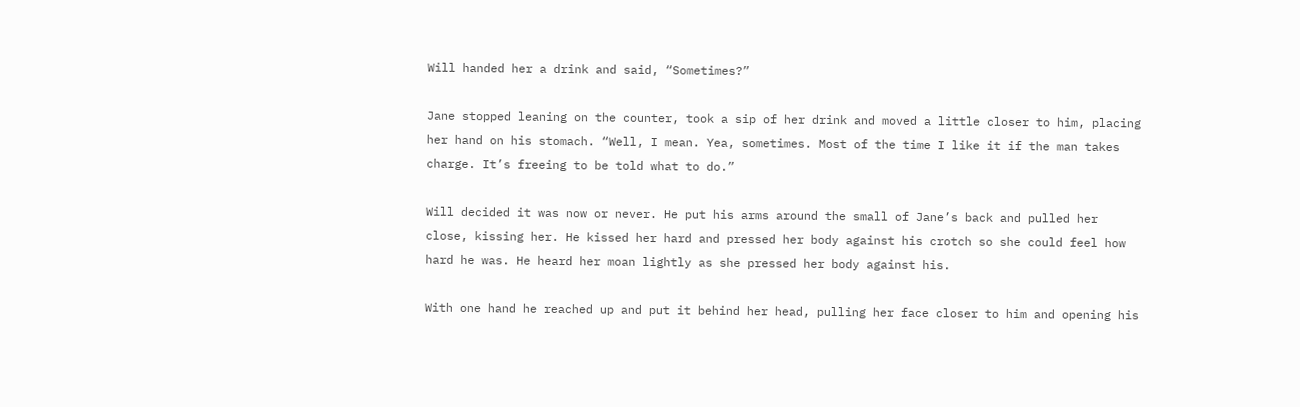Will handed her a drink and said, “Sometimes?”

Jane stopped leaning on the counter, took a sip of her drink and moved a little closer to him, placing her hand on his stomach. “Well, I mean. Yea, sometimes. Most of the time I like it if the man takes charge. It’s freeing to be told what to do.”

Will decided it was now or never. He put his arms around the small of Jane’s back and pulled her close, kissing her. He kissed her hard and pressed her body against his crotch so she could feel how hard he was. He heard her moan lightly as she pressed her body against his.

With one hand he reached up and put it behind her head, pulling her face closer to him and opening his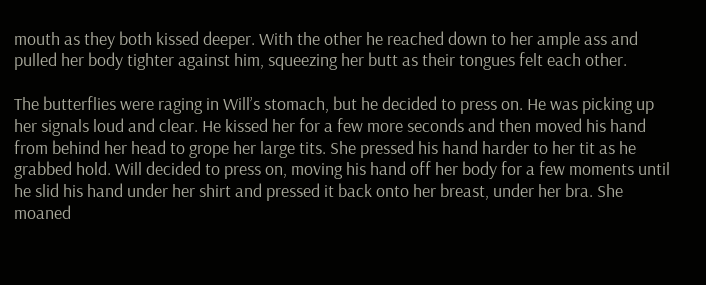mouth as they both kissed deeper. With the other he reached down to her ample ass and pulled her body tighter against him, squeezing her butt as their tongues felt each other.

The butterflies were raging in Will’s stomach, but he decided to press on. He was picking up her signals loud and clear. He kissed her for a few more seconds and then moved his hand from behind her head to grope her large tits. She pressed his hand harder to her tit as he grabbed hold. Will decided to press on, moving his hand off her body for a few moments until he slid his hand under her shirt and pressed it back onto her breast, under her bra. She moaned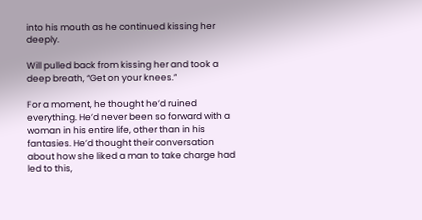into his mouth as he continued kissing her deeply.

Will pulled back from kissing her and took a deep breath, “Get on your knees.”

For a moment, he thought he’d ruined everything. He’d never been so forward with a woman in his entire life, other than in his fantasies. He’d thought their conversation about how she liked a man to take charge had led to this,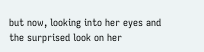but now, looking into her eyes and the surprised look on her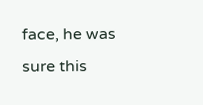face, he was sure this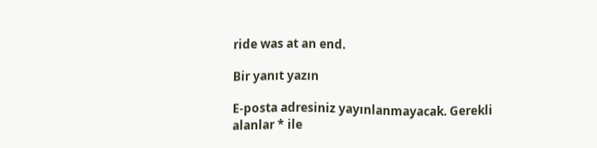ride was at an end.

Bir yanıt yazın

E-posta adresiniz yayınlanmayacak. Gerekli alanlar * ile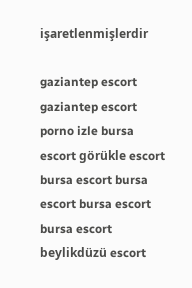işaretlenmişlerdir

gaziantep escort gaziantep escort porno izle bursa escort görükle escort bursa escort bursa escort bursa escort bursa escort beylikdüzü escort